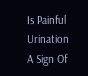Is Painful Urination A Sign Of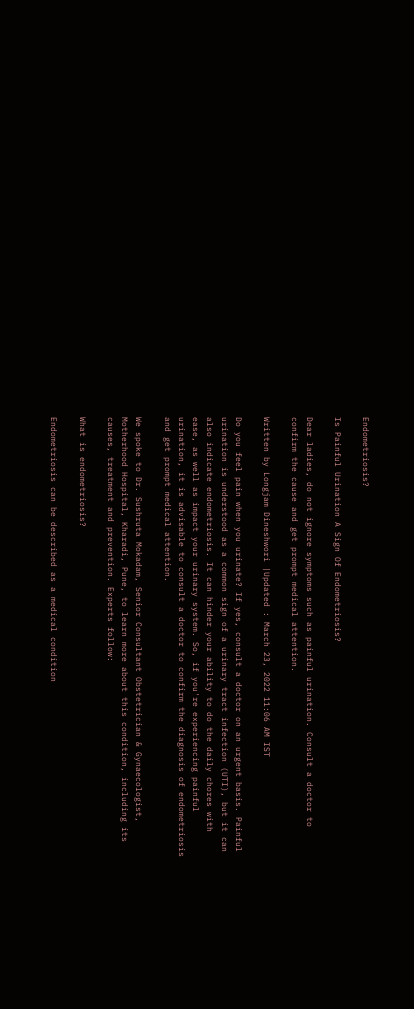Endometriosis?

Is Painful Urination A Sign Of Endometriosis?

Dear ladies, do not ignore symptoms such as painful urination. Consult a doctor to confirm the cause and get prompt medical attention.

Written by Longjam Dineshwori |Updated : March 23, 2022 11:06 AM IST

Do you feel pain when you urinate? If yes, consult a doctor on an urgent basis. Painful urination is understood as a common sign of a urinary tract infection (UTI), but it can also indicate endometriosis. It can hinder your ability to do the daily chores with ease, as well as impact your urinary system. So, if you're experiencing painful urination, it is advisable to consult a doctor to confirm the diagnosis of endometriosis and get prompt medical attention.

We spoke to Dr. Sushruta Mokadam, Senior Consultant Obstetrician & Gynaecologist, Motherhood Hospital, Kharadi, Pune, to learn more about this condition, including its causes, treatment and prevention. Experts follow:

What is endometriosis?

Endometriosis can be described as a medical condition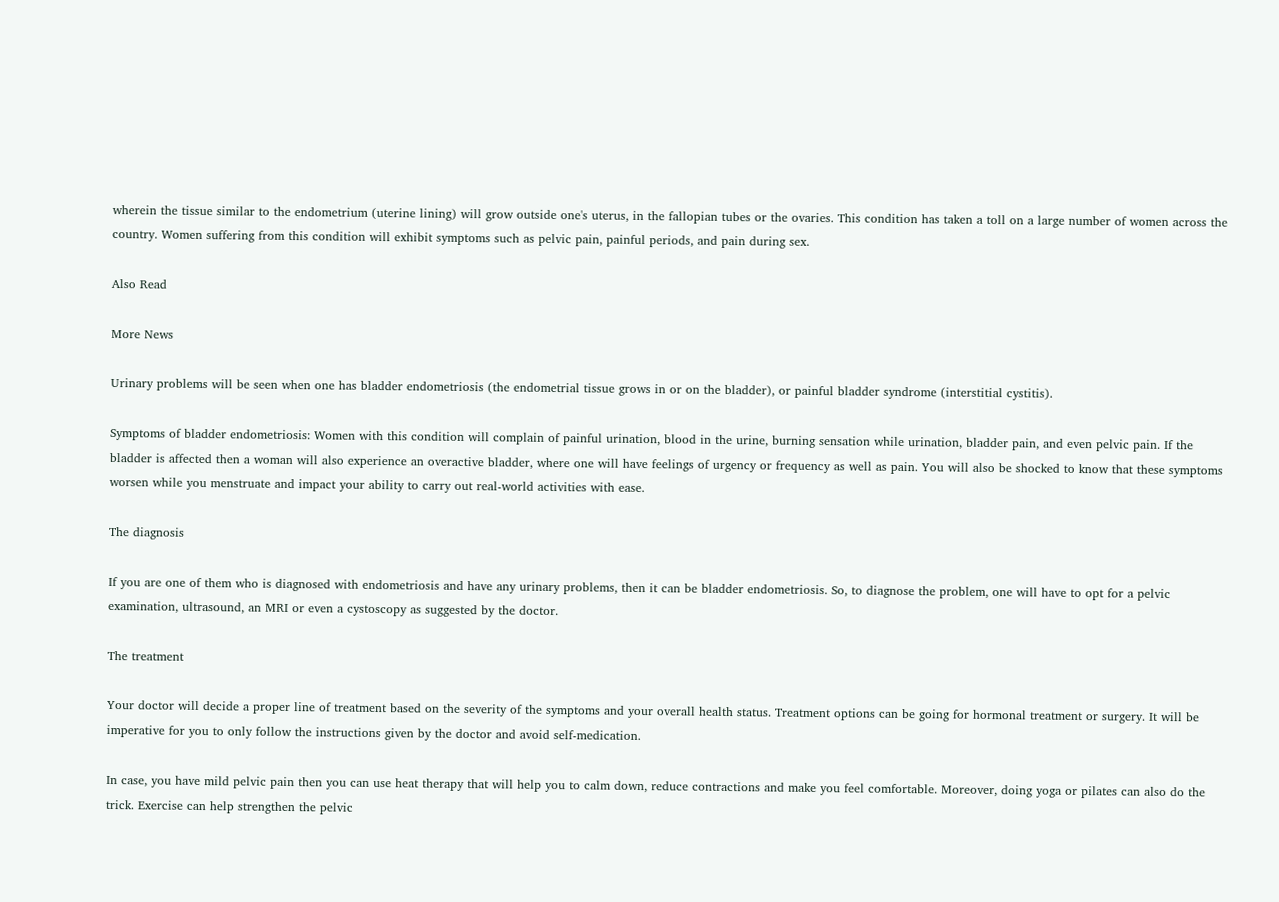wherein the tissue similar to the endometrium (uterine lining) will grow outside one's uterus, in the fallopian tubes or the ovaries. This condition has taken a toll on a large number of women across the country. Women suffering from this condition will exhibit symptoms such as pelvic pain, painful periods, and pain during sex.

Also Read

More News

Urinary problems will be seen when one has bladder endometriosis (the endometrial tissue grows in or on the bladder), or painful bladder syndrome (interstitial cystitis).

Symptoms of bladder endometriosis: Women with this condition will complain of painful urination, blood in the urine, burning sensation while urination, bladder pain, and even pelvic pain. If the bladder is affected then a woman will also experience an overactive bladder, where one will have feelings of urgency or frequency as well as pain. You will also be shocked to know that these symptoms worsen while you menstruate and impact your ability to carry out real-world activities with ease.

The diagnosis

If you are one of them who is diagnosed with endometriosis and have any urinary problems, then it can be bladder endometriosis. So, to diagnose the problem, one will have to opt for a pelvic examination, ultrasound, an MRI or even a cystoscopy as suggested by the doctor.

The treatment

Your doctor will decide a proper line of treatment based on the severity of the symptoms and your overall health status. Treatment options can be going for hormonal treatment or surgery. It will be imperative for you to only follow the instructions given by the doctor and avoid self-medication.

In case, you have mild pelvic pain then you can use heat therapy that will help you to calm down, reduce contractions and make you feel comfortable. Moreover, doing yoga or pilates can also do the trick. Exercise can help strengthen the pelvic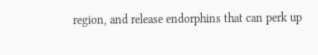region, and release endorphins that can perk up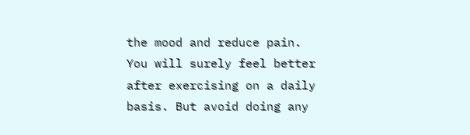the mood and reduce pain. You will surely feel better after exercising on a daily basis. But avoid doing any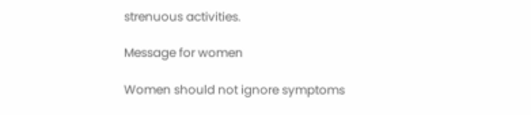strenuous activities.

Message for women

Women should not ignore symptoms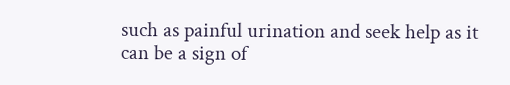such as painful urination and seek help as it can be a sign of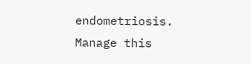endometriosis. Manage this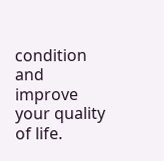condition and improve your quality of life.